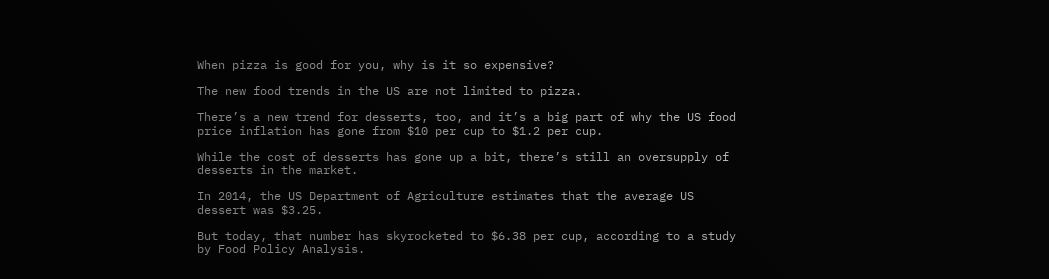When pizza is good for you, why is it so expensive?

The new food trends in the US are not limited to pizza.

There’s a new trend for desserts, too, and it’s a big part of why the US food price inflation has gone from $10 per cup to $1.2 per cup.

While the cost of desserts has gone up a bit, there’s still an oversupply of desserts in the market.

In 2014, the US Department of Agriculture estimates that the average US dessert was $3.25.

But today, that number has skyrocketed to $6.38 per cup, according to a study by Food Policy Analysis.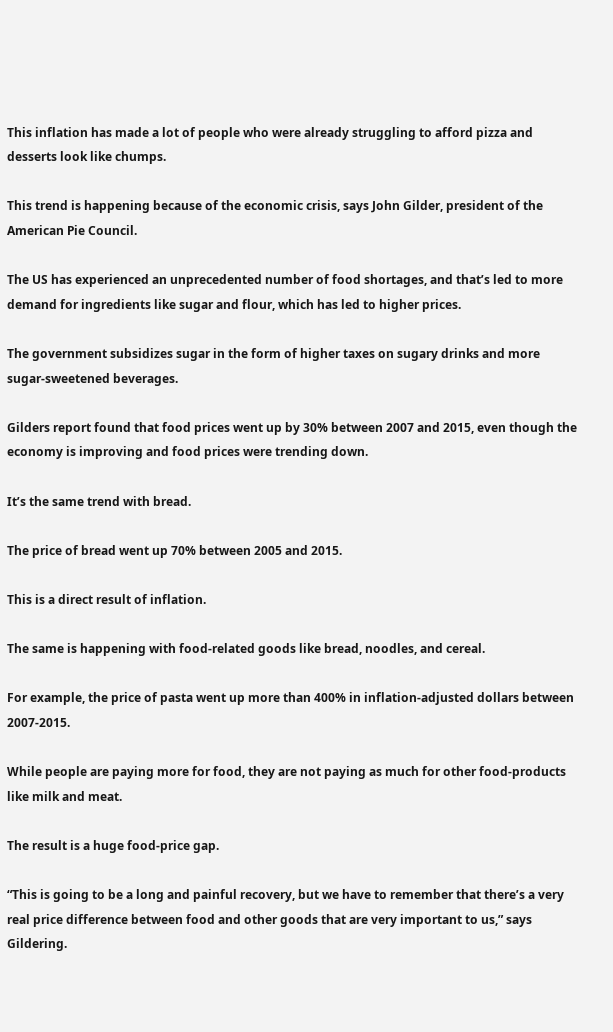This inflation has made a lot of people who were already struggling to afford pizza and desserts look like chumps.

This trend is happening because of the economic crisis, says John Gilder, president of the American Pie Council.

The US has experienced an unprecedented number of food shortages, and that’s led to more demand for ingredients like sugar and flour, which has led to higher prices.

The government subsidizes sugar in the form of higher taxes on sugary drinks and more sugar-sweetened beverages.

Gilders report found that food prices went up by 30% between 2007 and 2015, even though the economy is improving and food prices were trending down.

It’s the same trend with bread.

The price of bread went up 70% between 2005 and 2015.

This is a direct result of inflation.

The same is happening with food-related goods like bread, noodles, and cereal.

For example, the price of pasta went up more than 400% in inflation-adjusted dollars between 2007-2015.

While people are paying more for food, they are not paying as much for other food-products like milk and meat.

The result is a huge food-price gap.

“This is going to be a long and painful recovery, but we have to remember that there’s a very real price difference between food and other goods that are very important to us,” says Gildering.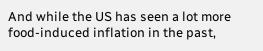And while the US has seen a lot more food-induced inflation in the past,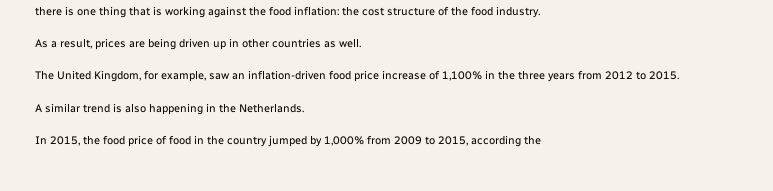there is one thing that is working against the food inflation: the cost structure of the food industry.

As a result, prices are being driven up in other countries as well.

The United Kingdom, for example, saw an inflation-driven food price increase of 1,100% in the three years from 2012 to 2015.

A similar trend is also happening in the Netherlands.

In 2015, the food price of food in the country jumped by 1,000% from 2009 to 2015, according the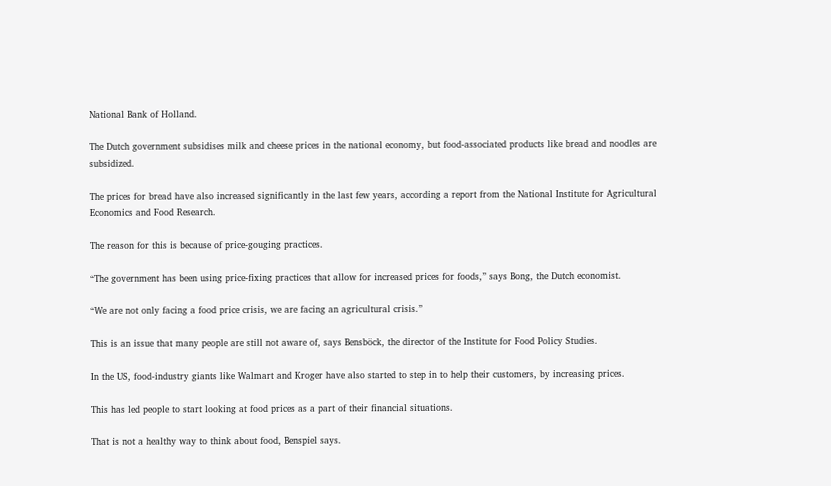National Bank of Holland.

The Dutch government subsidises milk and cheese prices in the national economy, but food-associated products like bread and noodles are subsidized.

The prices for bread have also increased significantly in the last few years, according a report from the National Institute for Agricultural Economics and Food Research.

The reason for this is because of price-gouging practices.

“The government has been using price-fixing practices that allow for increased prices for foods,” says Bong, the Dutch economist.

“We are not only facing a food price crisis, we are facing an agricultural crisis.”

This is an issue that many people are still not aware of, says Bensböck, the director of the Institute for Food Policy Studies.

In the US, food-industry giants like Walmart and Kroger have also started to step in to help their customers, by increasing prices.

This has led people to start looking at food prices as a part of their financial situations.

That is not a healthy way to think about food, Benspiel says.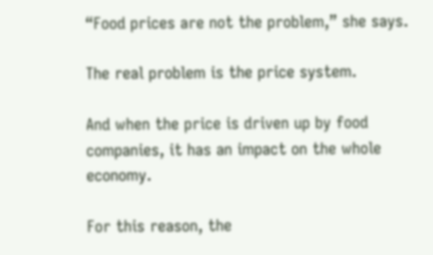“Food prices are not the problem,” she says.

The real problem is the price system.

And when the price is driven up by food companies, it has an impact on the whole economy.

For this reason, the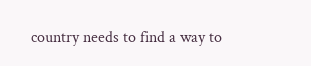country needs to find a way to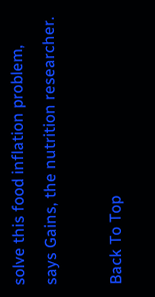solve this food inflation problem, says Gains, the nutrition researcher.

Back To Top